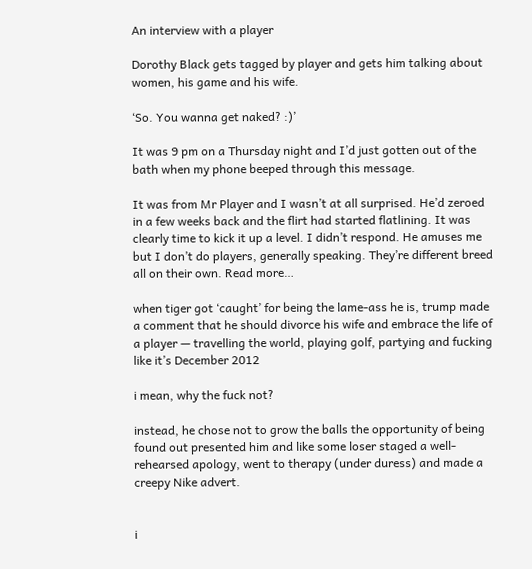An interview with a player

Dorothy Black gets tagged by player and gets him talking about women, his game and his wife.

‘So. You wanna get naked? :)’

It was 9 pm on a Thursday night and I’d just gotten out of the bath when my phone beeped through this message.

It was from Mr Player and I wasn’t at all surprised. He’d zeroed in a few weeks back and the flirt had started flatlining. It was clearly time to kick it up a level. I didn’t respond. He amuses me but I don’t do players, generally speaking. They’re different breed all on their own. Read more…

when tiger got ‘caught’ for being the lame-ass he is, trump made a comment that he should divorce his wife and embrace the life of a player — travelling the world, playing golf, partying and fucking like it’s December 2012

i mean, why the fuck not?

instead, he chose not to grow the balls the opportunity of being found out presented him and like some loser staged a well-rehearsed apology, went to therapy (under duress) and made a creepy Nike advert.


i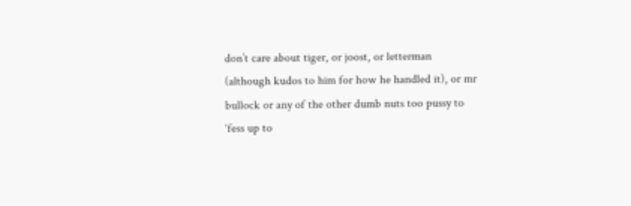don’t care about tiger, or joost, or letterman (although kudos to him for how he handled it), or mr bullock or any of the other dumb nuts too pussy to ‘fess up to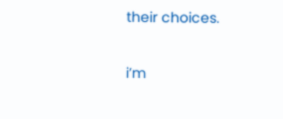their choices.

i’m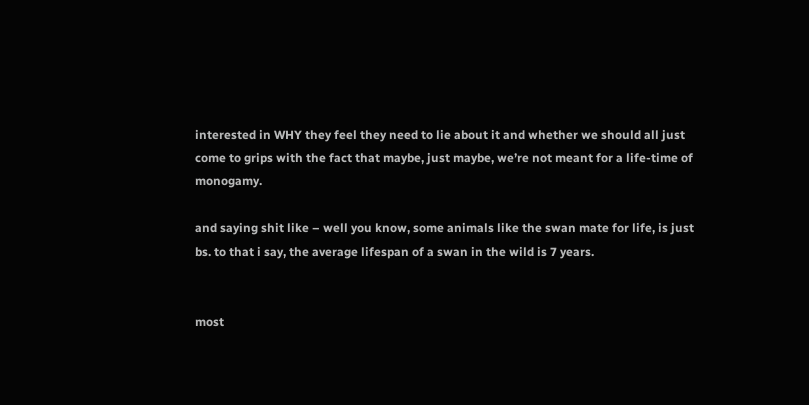interested in WHY they feel they need to lie about it and whether we should all just come to grips with the fact that maybe, just maybe, we’re not meant for a life-time of monogamy.

and saying shit like – well you know, some animals like the swan mate for life, is just bs. to that i say, the average lifespan of a swan in the wild is 7 years.


most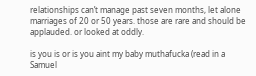relationships can’t manage past seven months, let alone marriages of 20 or 50 years. those are rare and should be applauded. or looked at oddly.

is you is or is you aint my baby muthafucka (read in a Samuel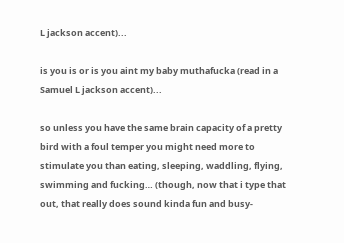L jackson accent)...

is you is or is you aint my baby muthafucka (read in a Samuel L jackson accent)...

so unless you have the same brain capacity of a pretty bird with a foul temper you might need more to stimulate you than eating, sleeping, waddling, flying, swimming and fucking… (though, now that i type that out, that really does sound kinda fun and busy-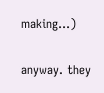making…)

anyway. they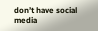don’t have social media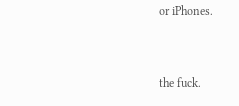or iPhones.


the fuck.